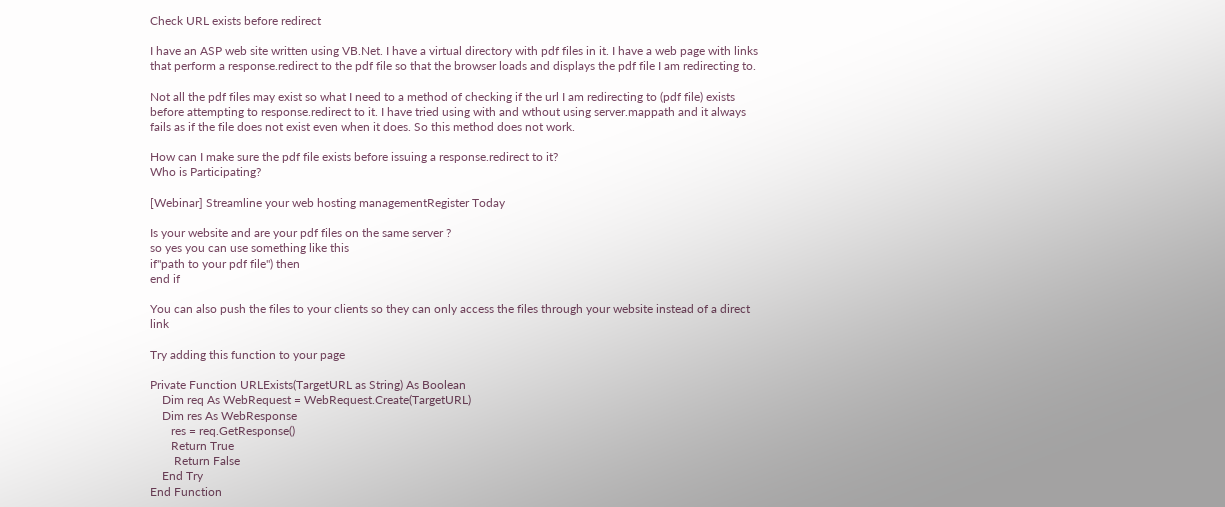Check URL exists before redirect

I have an ASP web site written using VB.Net. I have a virtual directory with pdf files in it. I have a web page with links that perform a response.redirect to the pdf file so that the browser loads and displays the pdf file I am redirecting to.

Not all the pdf files may exist so what I need to a method of checking if the url I am redirecting to (pdf file) exists before attempting to response.redirect to it. I have tried using with and wthout using server.mappath and it always fails as if the file does not exist even when it does. So this method does not work.

How can I make sure the pdf file exists before issuing a response.redirect to it?
Who is Participating?

[Webinar] Streamline your web hosting managementRegister Today

Is your website and are your pdf files on the same server ?
so yes you can use something like this
if"path to your pdf file") then
end if

You can also push the files to your clients so they can only access the files through your website instead of a direct link

Try adding this function to your page

Private Function URLExists(TargetURL as String) As Boolean
    Dim req As WebRequest = WebRequest.Create(TargetURL)
    Dim res As WebResponse
       res = req.GetResponse()
       Return True
        Return False
    End Try
End Function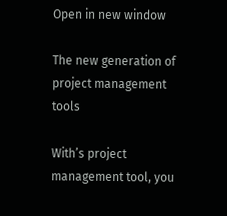Open in new window

The new generation of project management tools

With’s project management tool, you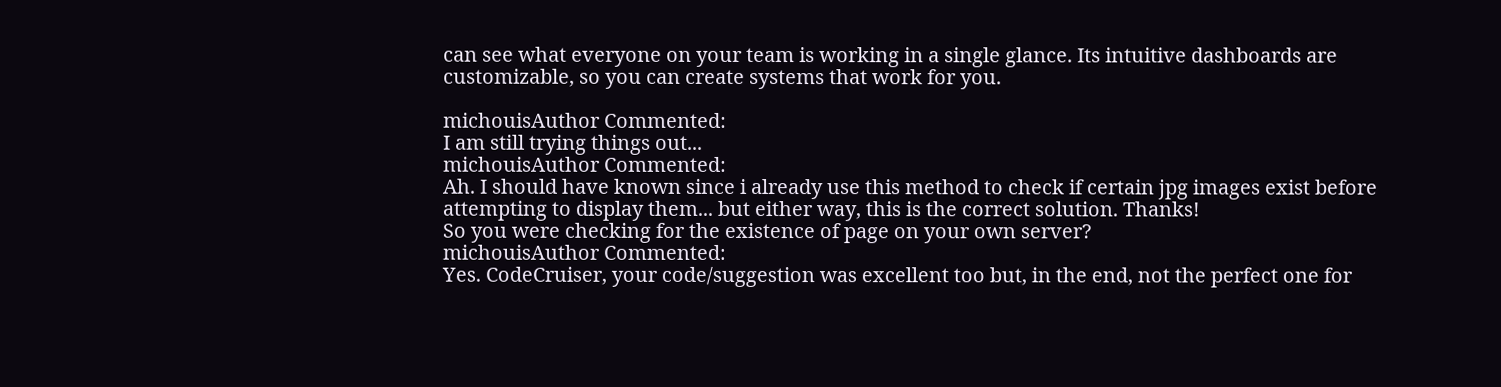can see what everyone on your team is working in a single glance. Its intuitive dashboards are customizable, so you can create systems that work for you.

michouisAuthor Commented:
I am still trying things out...
michouisAuthor Commented:
Ah. I should have known since i already use this method to check if certain jpg images exist before attempting to display them... but either way, this is the correct solution. Thanks!
So you were checking for the existence of page on your own server?
michouisAuthor Commented:
Yes. CodeCruiser, your code/suggestion was excellent too but, in the end, not the perfect one for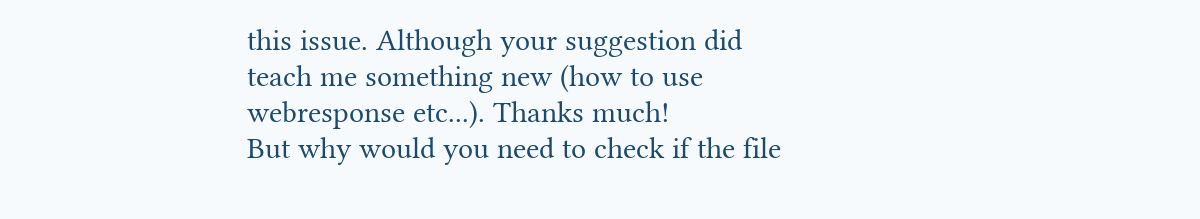this issue. Although your suggestion did teach me something new (how to use webresponse etc...). Thanks much!
But why would you need to check if the file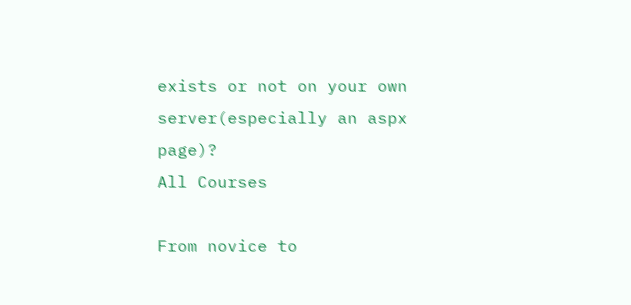exists or not on your own server(especially an aspx page)?
All Courses

From novice to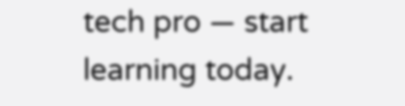tech pro — start learning today.